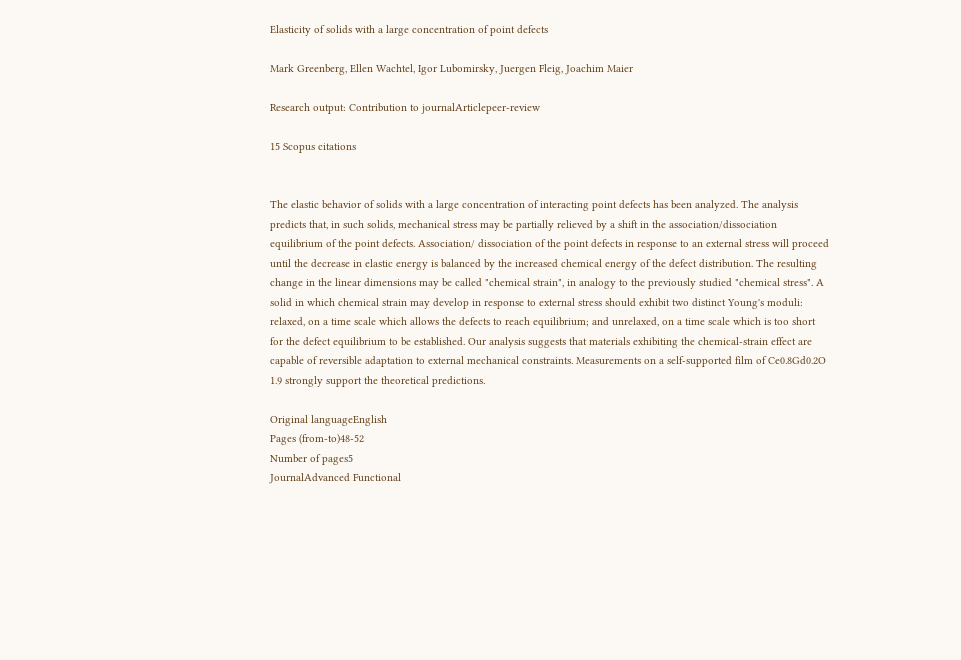Elasticity of solids with a large concentration of point defects

Mark Greenberg, Ellen Wachtel, Igor Lubomirsky, Juergen Fleig, Joachim Maier

Research output: Contribution to journalArticlepeer-review

15 Scopus citations


The elastic behavior of solids with a large concentration of interacting point defects has been analyzed. The analysis predicts that, in such solids, mechanical stress may be partially relieved by a shift in the association/dissociation equilibrium of the point defects. Association/ dissociation of the point defects in response to an external stress will proceed until the decrease in elastic energy is balanced by the increased chemical energy of the defect distribution. The resulting change in the linear dimensions may be called "chemical strain", in analogy to the previously studied "chemical stress". A solid in which chemical strain may develop in response to external stress should exhibit two distinct Young's moduli: relaxed, on a time scale which allows the defects to reach equilibrium; and unrelaxed, on a time scale which is too short for the defect equilibrium to be established. Our analysis suggests that materials exhibiting the chemical-strain effect are capable of reversible adaptation to external mechanical constraints. Measurements on a self-supported film of Ce0.8Gd0.2O 1.9 strongly support the theoretical predictions.

Original languageEnglish
Pages (from-to)48-52
Number of pages5
JournalAdvanced Functional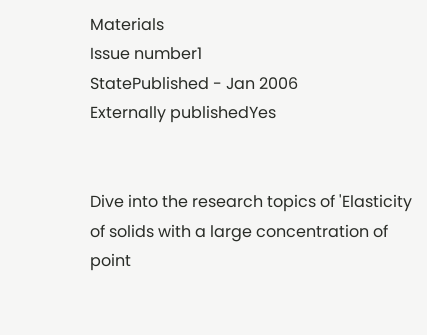Materials
Issue number1
StatePublished - Jan 2006
Externally publishedYes


Dive into the research topics of 'Elasticity of solids with a large concentration of point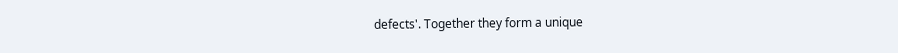defects'. Together they form a unique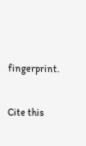fingerprint.

Cite this